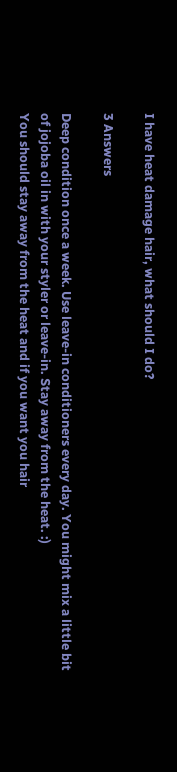I have heat damage hair, what should I do?

3 Answers

Deep condition once a week. Use leave-in conditioners every day. You might mix a little bit of jojoba oil in with your styler or leave-in. Stay away from the heat. :)
You should stay away from the heat and if you want you hair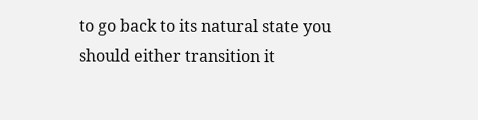to go back to its natural state you should either transition it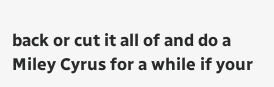back or cut it all of and do a Miley Cyrus for a while if your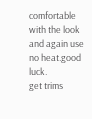comfortable with the look and again use no heat.good luck.
get trims